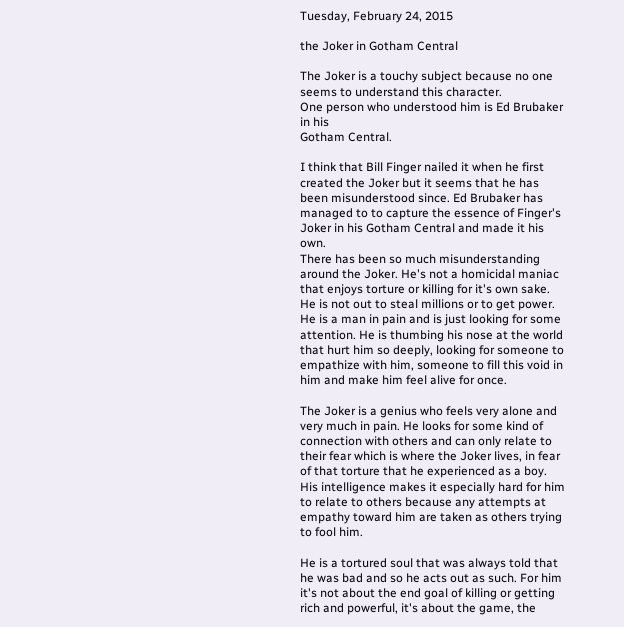Tuesday, February 24, 2015

the Joker in Gotham Central

The Joker is a touchy subject because no one seems to understand this character.
One person who understood him is Ed Brubaker in his
Gotham Central.

I think that Bill Finger nailed it when he first created the Joker but it seems that he has been misunderstood since. Ed Brubaker has managed to to capture the essence of Finger's Joker in his Gotham Central and made it his own.
There has been so much misunderstanding around the Joker. He's not a homicidal maniac that enjoys torture or killing for it's own sake. He is not out to steal millions or to get power. He is a man in pain and is just looking for some attention. He is thumbing his nose at the world that hurt him so deeply, looking for someone to empathize with him, someone to fill this void in him and make him feel alive for once.

The Joker is a genius who feels very alone and very much in pain. He looks for some kind of connection with others and can only relate to their fear which is where the Joker lives, in fear of that torture that he experienced as a boy. His intelligence makes it especially hard for him to relate to others because any attempts at empathy toward him are taken as others trying to fool him.

He is a tortured soul that was always told that he was bad and so he acts out as such. For him it's not about the end goal of killing or getting rich and powerful, it's about the game, the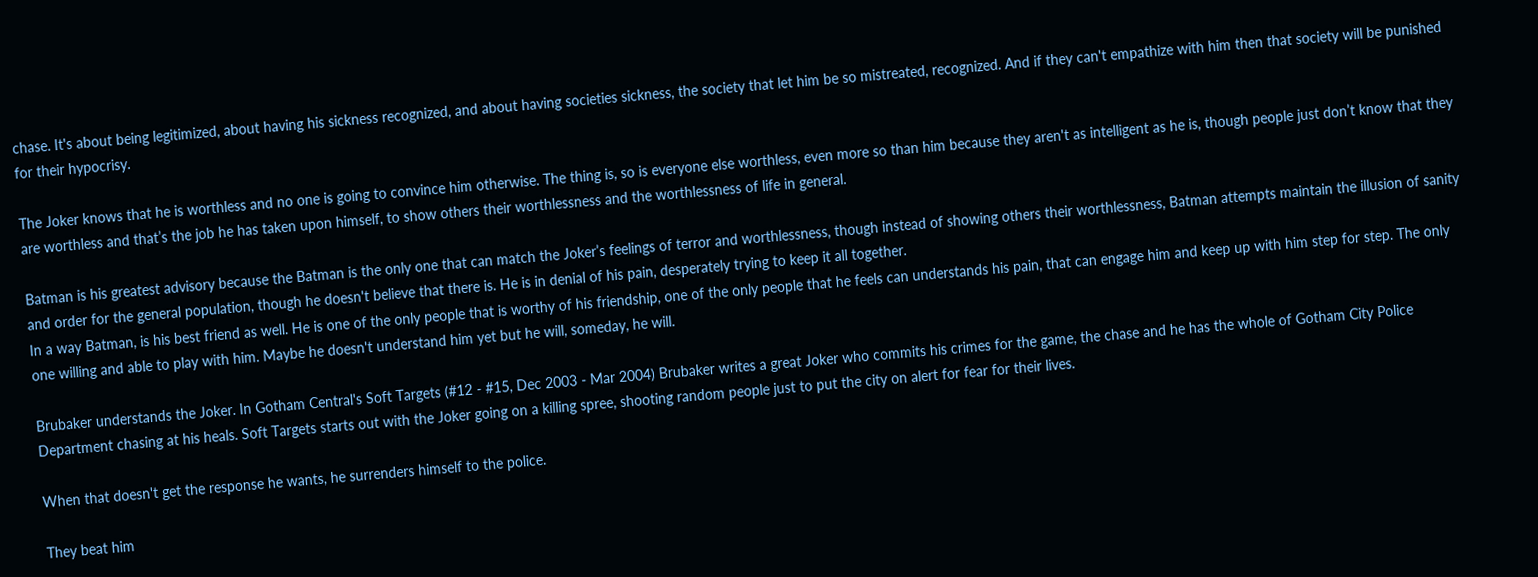chase. It's about being legitimized, about having his sickness recognized, and about having societies sickness, the society that let him be so mistreated, recognized. And if they can't empathize with him then that society will be punished for their hypocrisy.

The Joker knows that he is worthless and no one is going to convince him otherwise. The thing is, so is everyone else worthless, even more so than him because they aren't as intelligent as he is, though people just don’t know that they are worthless and that’s the job he has taken upon himself, to show others their worthlessness and the worthlessness of life in general.

Batman is his greatest advisory because the Batman is the only one that can match the Joker’s feelings of terror and worthlessness, though instead of showing others their worthlessness, Batman attempts maintain the illusion of sanity and order for the general population, though he doesn't believe that there is. He is in denial of his pain, desperately trying to keep it all together.
In a way Batman, is his best friend as well. He is one of the only people that is worthy of his friendship, one of the only people that he feels can understands his pain, that can engage him and keep up with him step for step. The only one willing and able to play with him. Maybe he doesn't understand him yet but he will, someday, he will.

Brubaker understands the Joker. In Gotham Central's Soft Targets (#12 - #15, Dec 2003 - Mar 2004) Brubaker writes a great Joker who commits his crimes for the game, the chase and he has the whole of Gotham City Police Department chasing at his heals. Soft Targets starts out with the Joker going on a killing spree, shooting random people just to put the city on alert for fear for their lives.

When that doesn't get the response he wants, he surrenders himself to the police.

They beat him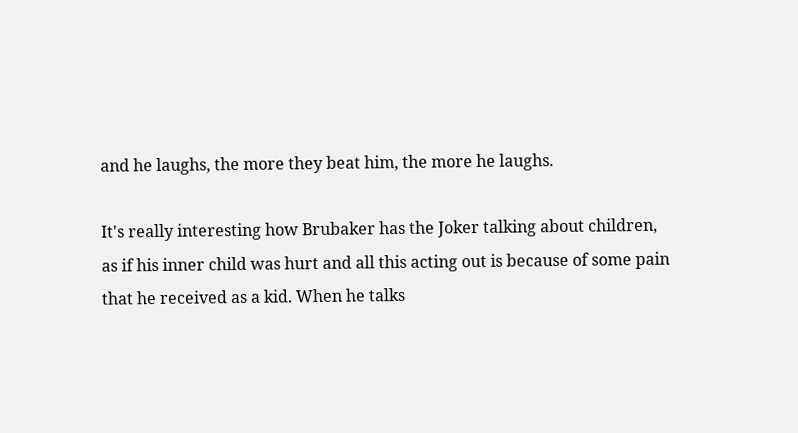and he laughs, the more they beat him, the more he laughs.

It's really interesting how Brubaker has the Joker talking about children, as if his inner child was hurt and all this acting out is because of some pain that he received as a kid. When he talks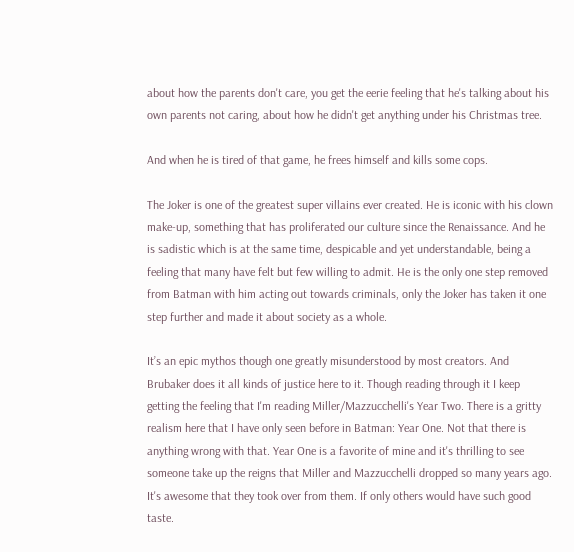about how the parents don't care, you get the eerie feeling that he's talking about his own parents not caring, about how he didn't get anything under his Christmas tree.

And when he is tired of that game, he frees himself and kills some cops.

The Joker is one of the greatest super villains ever created. He is iconic with his clown make-up, something that has proliferated our culture since the Renaissance. And he is sadistic which is at the same time, despicable and yet understandable, being a feeling that many have felt but few willing to admit. He is the only one step removed from Batman with him acting out towards criminals, only the Joker has taken it one step further and made it about society as a whole.

It’s an epic mythos though one greatly misunderstood by most creators. And Brubaker does it all kinds of justice here to it. Though reading through it I keep getting the feeling that I'm reading Miller/Mazzucchelli's Year Two. There is a gritty realism here that I have only seen before in Batman: Year One. Not that there is anything wrong with that. Year One is a favorite of mine and it's thrilling to see someone take up the reigns that Miller and Mazzucchelli dropped so many years ago. It's awesome that they took over from them. If only others would have such good taste.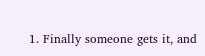1. Finally someone gets it, and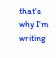that's why I'm writing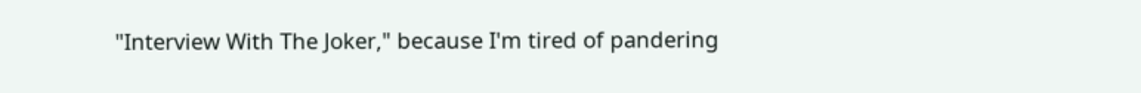"Interview With The Joker," because I'm tired of pandering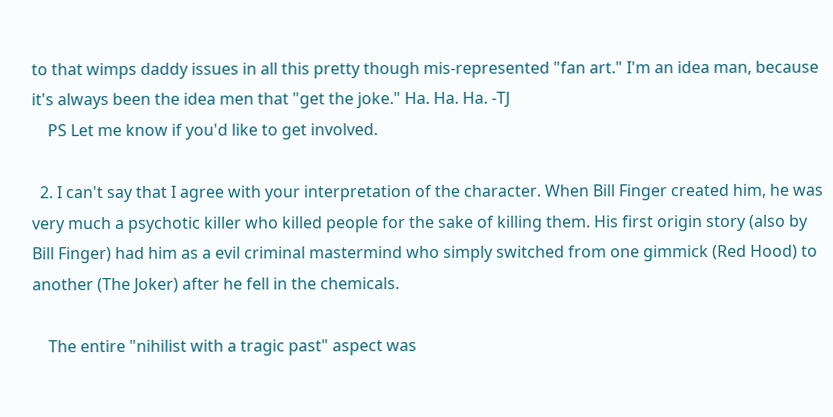to that wimps daddy issues in all this pretty though mis-represented "fan art." I'm an idea man, because it's always been the idea men that "get the joke." Ha. Ha. Ha. -TJ
    PS Let me know if you'd like to get involved.

  2. I can't say that I agree with your interpretation of the character. When Bill Finger created him, he was very much a psychotic killer who killed people for the sake of killing them. His first origin story (also by Bill Finger) had him as a evil criminal mastermind who simply switched from one gimmick (Red Hood) to another (The Joker) after he fell in the chemicals.

    The entire "nihilist with a tragic past" aspect was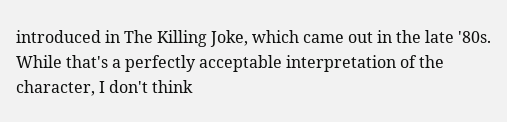introduced in The Killing Joke, which came out in the late '80s. While that's a perfectly acceptable interpretation of the character, I don't think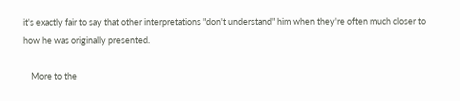it's exactly fair to say that other interpretations "don't understand" him when they're often much closer to how he was originally presented.

    More to the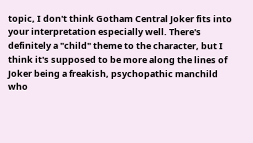topic, I don't think Gotham Central Joker fits into your interpretation especially well. There's definitely a "child" theme to the character, but I think it's supposed to be more along the lines of Joker being a freakish, psychopathic manchild who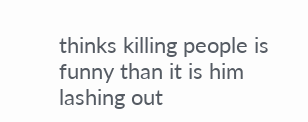thinks killing people is funny than it is him lashing out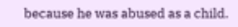because he was abused as a child.